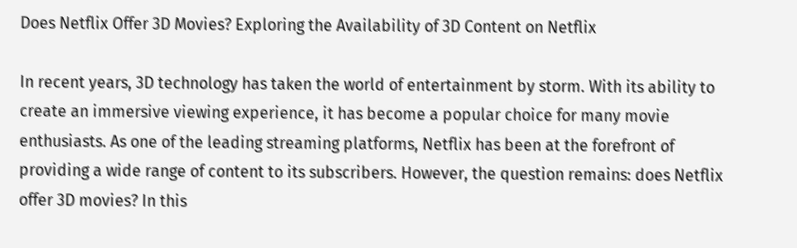Does Netflix Offer 3D Movies? Exploring the Availability of 3D Content on Netflix

In recent years, 3D technology has taken the world of entertainment by storm. With its ability to create an immersive viewing experience, it has become a popular choice for many movie enthusiasts. As one of the leading streaming platforms, Netflix has been at the forefront of providing a wide range of content to its subscribers. However, the question remains: does Netflix offer 3D movies? In this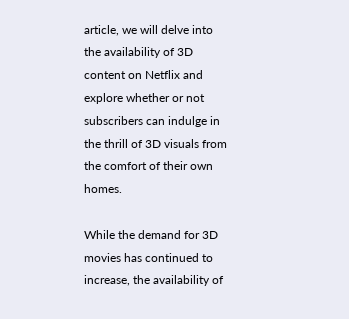article, we will delve into the availability of 3D content on Netflix and explore whether or not subscribers can indulge in the thrill of 3D visuals from the comfort of their own homes.

While the demand for 3D movies has continued to increase, the availability of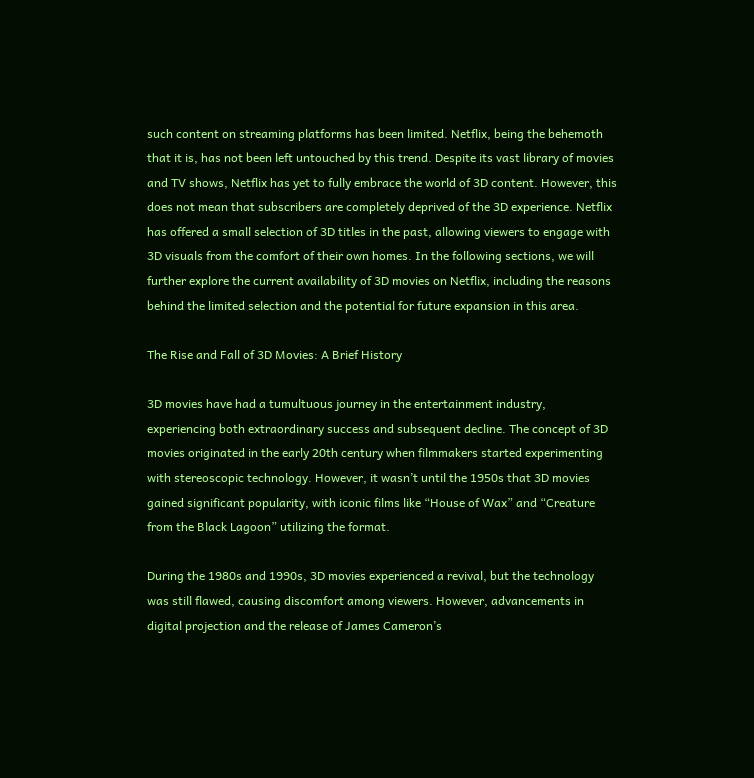such content on streaming platforms has been limited. Netflix, being the behemoth that it is, has not been left untouched by this trend. Despite its vast library of movies and TV shows, Netflix has yet to fully embrace the world of 3D content. However, this does not mean that subscribers are completely deprived of the 3D experience. Netflix has offered a small selection of 3D titles in the past, allowing viewers to engage with 3D visuals from the comfort of their own homes. In the following sections, we will further explore the current availability of 3D movies on Netflix, including the reasons behind the limited selection and the potential for future expansion in this area.

The Rise and Fall of 3D Movies: A Brief History

3D movies have had a tumultuous journey in the entertainment industry, experiencing both extraordinary success and subsequent decline. The concept of 3D movies originated in the early 20th century when filmmakers started experimenting with stereoscopic technology. However, it wasn’t until the 1950s that 3D movies gained significant popularity, with iconic films like “House of Wax” and “Creature from the Black Lagoon” utilizing the format.

During the 1980s and 1990s, 3D movies experienced a revival, but the technology was still flawed, causing discomfort among viewers. However, advancements in digital projection and the release of James Cameron’s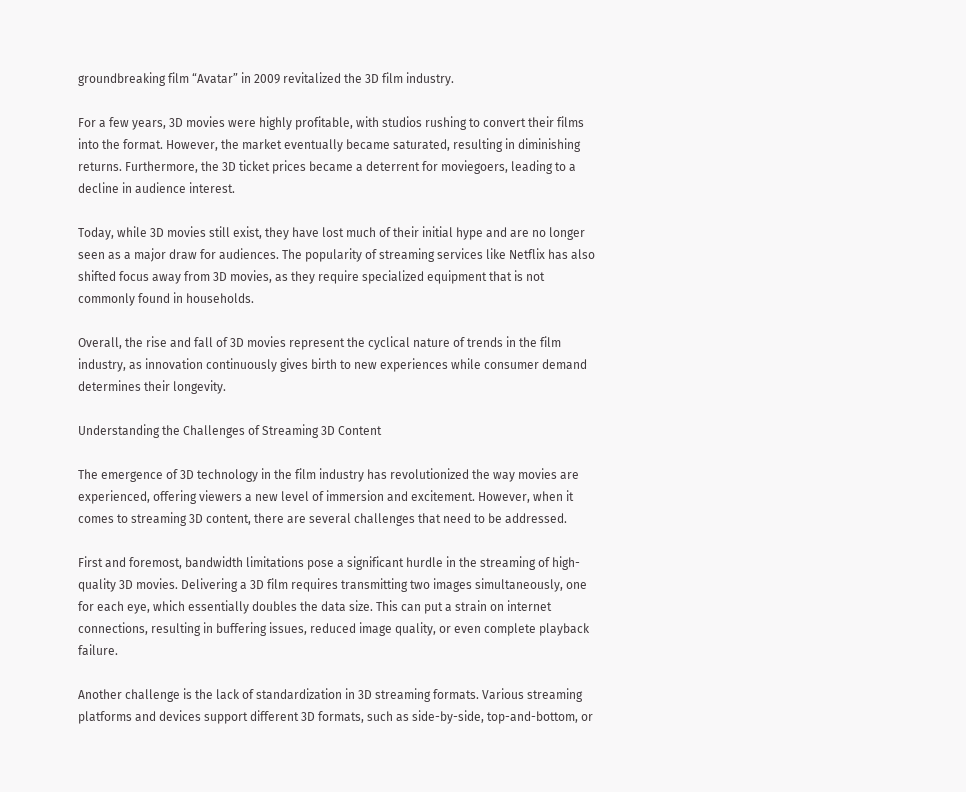groundbreaking film “Avatar” in 2009 revitalized the 3D film industry.

For a few years, 3D movies were highly profitable, with studios rushing to convert their films into the format. However, the market eventually became saturated, resulting in diminishing returns. Furthermore, the 3D ticket prices became a deterrent for moviegoers, leading to a decline in audience interest.

Today, while 3D movies still exist, they have lost much of their initial hype and are no longer seen as a major draw for audiences. The popularity of streaming services like Netflix has also shifted focus away from 3D movies, as they require specialized equipment that is not commonly found in households.

Overall, the rise and fall of 3D movies represent the cyclical nature of trends in the film industry, as innovation continuously gives birth to new experiences while consumer demand determines their longevity.

Understanding the Challenges of Streaming 3D Content

The emergence of 3D technology in the film industry has revolutionized the way movies are experienced, offering viewers a new level of immersion and excitement. However, when it comes to streaming 3D content, there are several challenges that need to be addressed.

First and foremost, bandwidth limitations pose a significant hurdle in the streaming of high-quality 3D movies. Delivering a 3D film requires transmitting two images simultaneously, one for each eye, which essentially doubles the data size. This can put a strain on internet connections, resulting in buffering issues, reduced image quality, or even complete playback failure.

Another challenge is the lack of standardization in 3D streaming formats. Various streaming platforms and devices support different 3D formats, such as side-by-side, top-and-bottom, or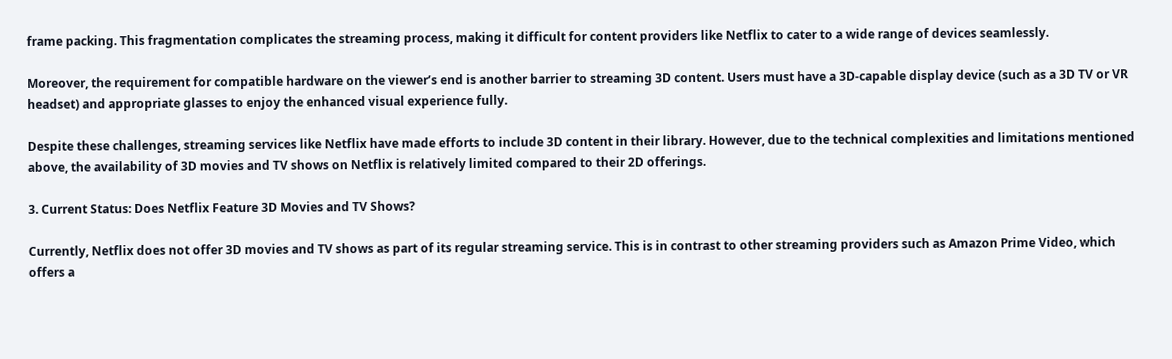frame packing. This fragmentation complicates the streaming process, making it difficult for content providers like Netflix to cater to a wide range of devices seamlessly.

Moreover, the requirement for compatible hardware on the viewer’s end is another barrier to streaming 3D content. Users must have a 3D-capable display device (such as a 3D TV or VR headset) and appropriate glasses to enjoy the enhanced visual experience fully.

Despite these challenges, streaming services like Netflix have made efforts to include 3D content in their library. However, due to the technical complexities and limitations mentioned above, the availability of 3D movies and TV shows on Netflix is relatively limited compared to their 2D offerings.

3. Current Status: Does Netflix Feature 3D Movies and TV Shows?

Currently, Netflix does not offer 3D movies and TV shows as part of its regular streaming service. This is in contrast to other streaming providers such as Amazon Prime Video, which offers a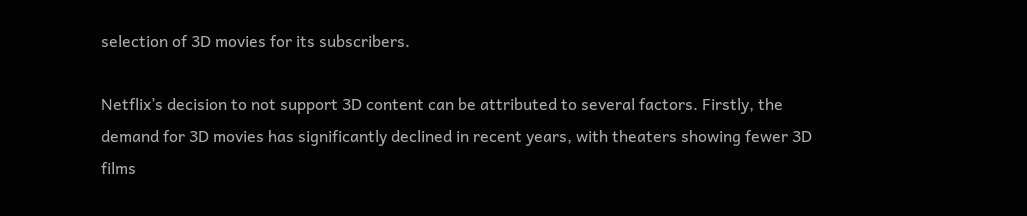selection of 3D movies for its subscribers.

Netflix’s decision to not support 3D content can be attributed to several factors. Firstly, the demand for 3D movies has significantly declined in recent years, with theaters showing fewer 3D films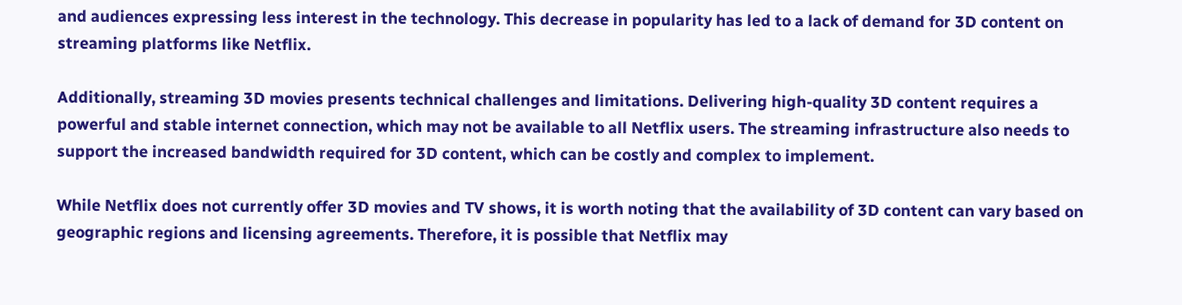and audiences expressing less interest in the technology. This decrease in popularity has led to a lack of demand for 3D content on streaming platforms like Netflix.

Additionally, streaming 3D movies presents technical challenges and limitations. Delivering high-quality 3D content requires a powerful and stable internet connection, which may not be available to all Netflix users. The streaming infrastructure also needs to support the increased bandwidth required for 3D content, which can be costly and complex to implement.

While Netflix does not currently offer 3D movies and TV shows, it is worth noting that the availability of 3D content can vary based on geographic regions and licensing agreements. Therefore, it is possible that Netflix may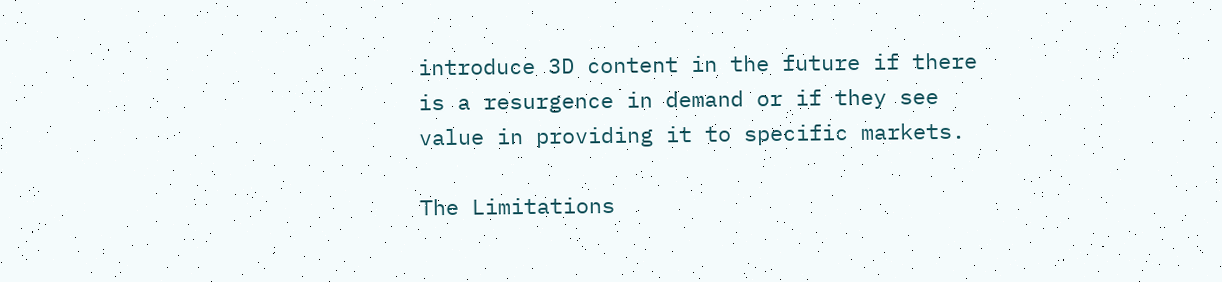introduce 3D content in the future if there is a resurgence in demand or if they see value in providing it to specific markets.

The Limitations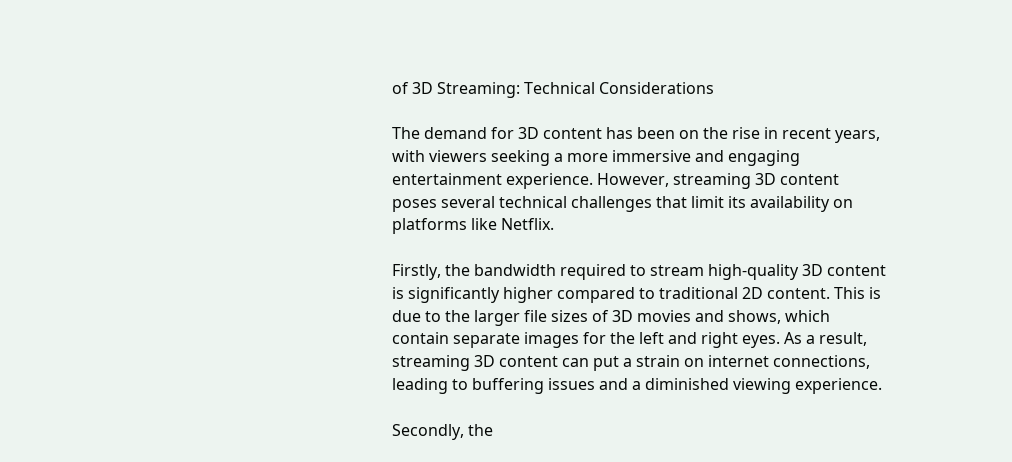of 3D Streaming: Technical Considerations

The demand for 3D content has been on the rise in recent years, with viewers seeking a more immersive and engaging entertainment experience. However, streaming 3D content poses several technical challenges that limit its availability on platforms like Netflix.

Firstly, the bandwidth required to stream high-quality 3D content is significantly higher compared to traditional 2D content. This is due to the larger file sizes of 3D movies and shows, which contain separate images for the left and right eyes. As a result, streaming 3D content can put a strain on internet connections, leading to buffering issues and a diminished viewing experience.

Secondly, the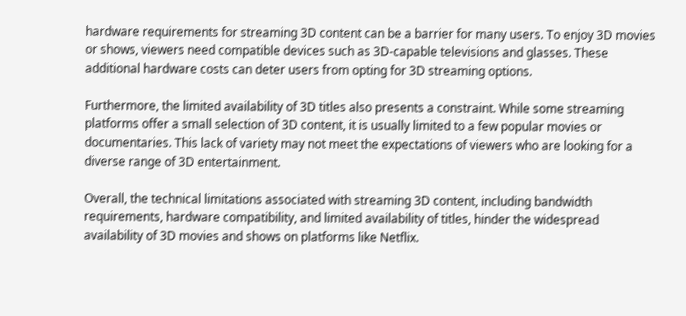hardware requirements for streaming 3D content can be a barrier for many users. To enjoy 3D movies or shows, viewers need compatible devices such as 3D-capable televisions and glasses. These additional hardware costs can deter users from opting for 3D streaming options.

Furthermore, the limited availability of 3D titles also presents a constraint. While some streaming platforms offer a small selection of 3D content, it is usually limited to a few popular movies or documentaries. This lack of variety may not meet the expectations of viewers who are looking for a diverse range of 3D entertainment.

Overall, the technical limitations associated with streaming 3D content, including bandwidth requirements, hardware compatibility, and limited availability of titles, hinder the widespread availability of 3D movies and shows on platforms like Netflix.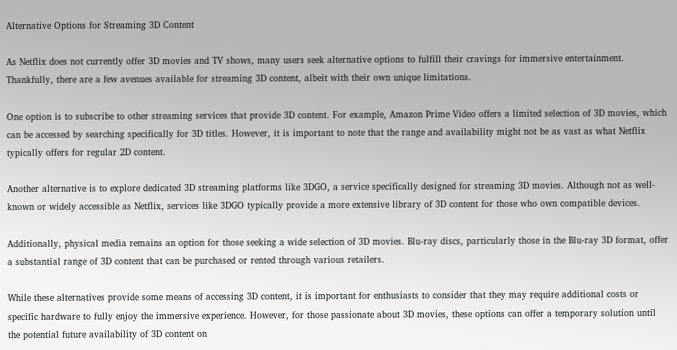Alternative Options for Streaming 3D Content

As Netflix does not currently offer 3D movies and TV shows, many users seek alternative options to fulfill their cravings for immersive entertainment. Thankfully, there are a few avenues available for streaming 3D content, albeit with their own unique limitations.

One option is to subscribe to other streaming services that provide 3D content. For example, Amazon Prime Video offers a limited selection of 3D movies, which can be accessed by searching specifically for 3D titles. However, it is important to note that the range and availability might not be as vast as what Netflix typically offers for regular 2D content.

Another alternative is to explore dedicated 3D streaming platforms like 3DGO, a service specifically designed for streaming 3D movies. Although not as well-known or widely accessible as Netflix, services like 3DGO typically provide a more extensive library of 3D content for those who own compatible devices.

Additionally, physical media remains an option for those seeking a wide selection of 3D movies. Blu-ray discs, particularly those in the Blu-ray 3D format, offer a substantial range of 3D content that can be purchased or rented through various retailers.

While these alternatives provide some means of accessing 3D content, it is important for enthusiasts to consider that they may require additional costs or specific hardware to fully enjoy the immersive experience. However, for those passionate about 3D movies, these options can offer a temporary solution until the potential future availability of 3D content on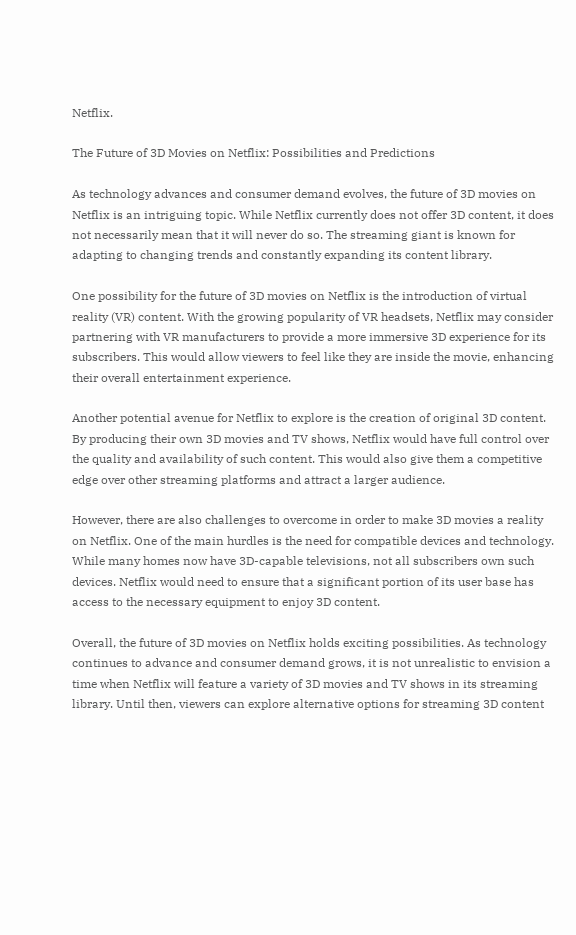Netflix.

The Future of 3D Movies on Netflix: Possibilities and Predictions

As technology advances and consumer demand evolves, the future of 3D movies on Netflix is an intriguing topic. While Netflix currently does not offer 3D content, it does not necessarily mean that it will never do so. The streaming giant is known for adapting to changing trends and constantly expanding its content library.

One possibility for the future of 3D movies on Netflix is the introduction of virtual reality (VR) content. With the growing popularity of VR headsets, Netflix may consider partnering with VR manufacturers to provide a more immersive 3D experience for its subscribers. This would allow viewers to feel like they are inside the movie, enhancing their overall entertainment experience.

Another potential avenue for Netflix to explore is the creation of original 3D content. By producing their own 3D movies and TV shows, Netflix would have full control over the quality and availability of such content. This would also give them a competitive edge over other streaming platforms and attract a larger audience.

However, there are also challenges to overcome in order to make 3D movies a reality on Netflix. One of the main hurdles is the need for compatible devices and technology. While many homes now have 3D-capable televisions, not all subscribers own such devices. Netflix would need to ensure that a significant portion of its user base has access to the necessary equipment to enjoy 3D content.

Overall, the future of 3D movies on Netflix holds exciting possibilities. As technology continues to advance and consumer demand grows, it is not unrealistic to envision a time when Netflix will feature a variety of 3D movies and TV shows in its streaming library. Until then, viewers can explore alternative options for streaming 3D content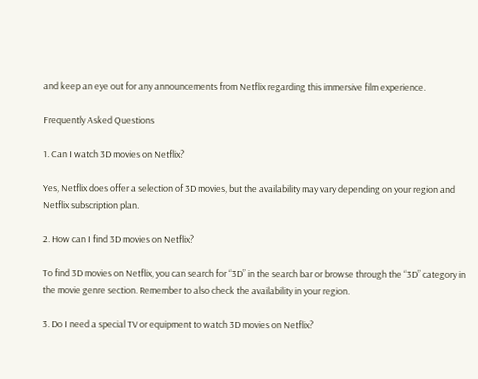and keep an eye out for any announcements from Netflix regarding this immersive film experience.

Frequently Asked Questions

1. Can I watch 3D movies on Netflix?

Yes, Netflix does offer a selection of 3D movies, but the availability may vary depending on your region and Netflix subscription plan.

2. How can I find 3D movies on Netflix?

To find 3D movies on Netflix, you can search for “3D” in the search bar or browse through the “3D” category in the movie genre section. Remember to also check the availability in your region.

3. Do I need a special TV or equipment to watch 3D movies on Netflix?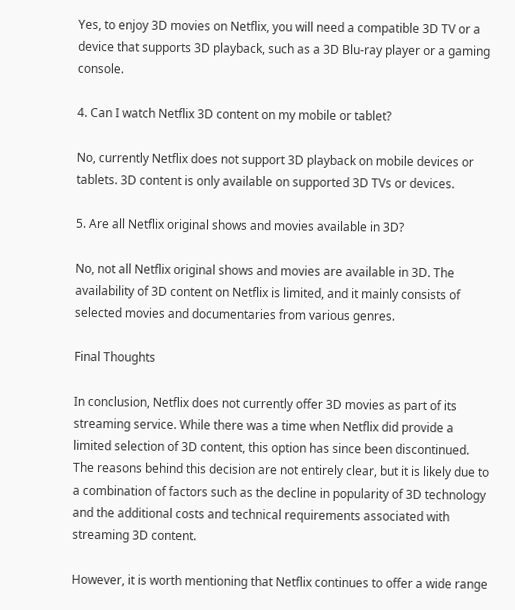Yes, to enjoy 3D movies on Netflix, you will need a compatible 3D TV or a device that supports 3D playback, such as a 3D Blu-ray player or a gaming console.

4. Can I watch Netflix 3D content on my mobile or tablet?

No, currently Netflix does not support 3D playback on mobile devices or tablets. 3D content is only available on supported 3D TVs or devices.

5. Are all Netflix original shows and movies available in 3D?

No, not all Netflix original shows and movies are available in 3D. The availability of 3D content on Netflix is limited, and it mainly consists of selected movies and documentaries from various genres.

Final Thoughts

In conclusion, Netflix does not currently offer 3D movies as part of its streaming service. While there was a time when Netflix did provide a limited selection of 3D content, this option has since been discontinued. The reasons behind this decision are not entirely clear, but it is likely due to a combination of factors such as the decline in popularity of 3D technology and the additional costs and technical requirements associated with streaming 3D content.

However, it is worth mentioning that Netflix continues to offer a wide range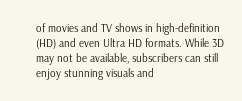of movies and TV shows in high-definition (HD) and even Ultra HD formats. While 3D may not be available, subscribers can still enjoy stunning visuals and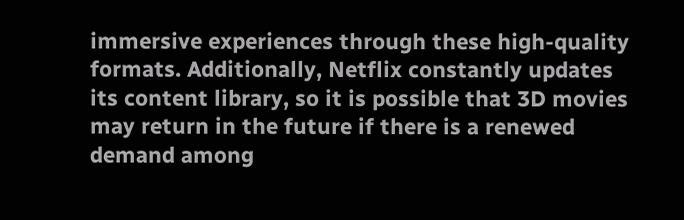immersive experiences through these high-quality formats. Additionally, Netflix constantly updates its content library, so it is possible that 3D movies may return in the future if there is a renewed demand among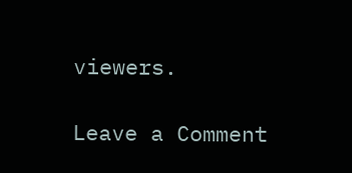viewers.

Leave a Comment